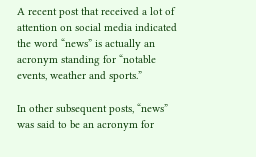A recent post that received a lot of attention on social media indicated the word “news” is actually an acronym standing for “notable events, weather and sports.”

In other subsequent posts, “news” was said to be an acronym for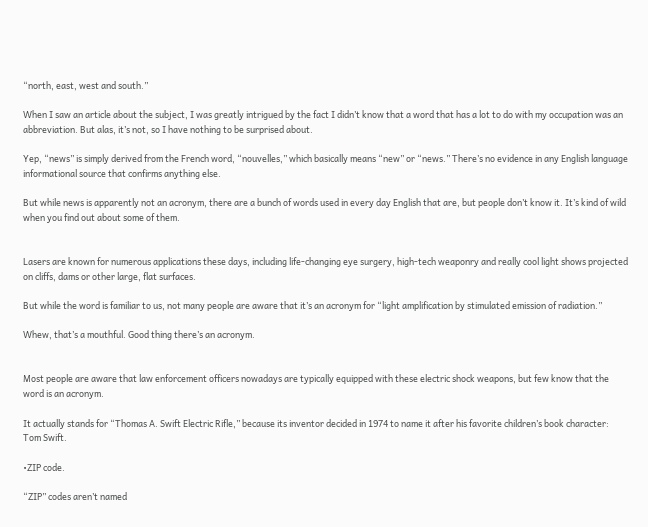“north, east, west and south.”

When I saw an article about the subject, I was greatly intrigued by the fact I didn’t know that a word that has a lot to do with my occupation was an abbreviation. But alas, it’s not, so I have nothing to be surprised about.

Yep, “news” is simply derived from the French word, “nouvelles,” which basically means “new” or “news.” There’s no evidence in any English language informational source that confirms anything else.

But while news is apparently not an acronym, there are a bunch of words used in every day English that are, but people don’t know it. It’s kind of wild when you find out about some of them.


Lasers are known for numerous applications these days, including life-changing eye surgery, high-tech weaponry and really cool light shows projected on cliffs, dams or other large, flat surfaces.

But while the word is familiar to us, not many people are aware that it’s an acronym for “light amplification by stimulated emission of radiation.”

Whew, that’s a mouthful. Good thing there’s an acronym.


Most people are aware that law enforcement officers nowadays are typically equipped with these electric shock weapons, but few know that the word is an acronym.

It actually stands for “Thomas A. Swift Electric Rifle,” because its inventor decided in 1974 to name it after his favorite children’s book character: Tom Swift.

•ZIP code.

“ZIP” codes aren’t named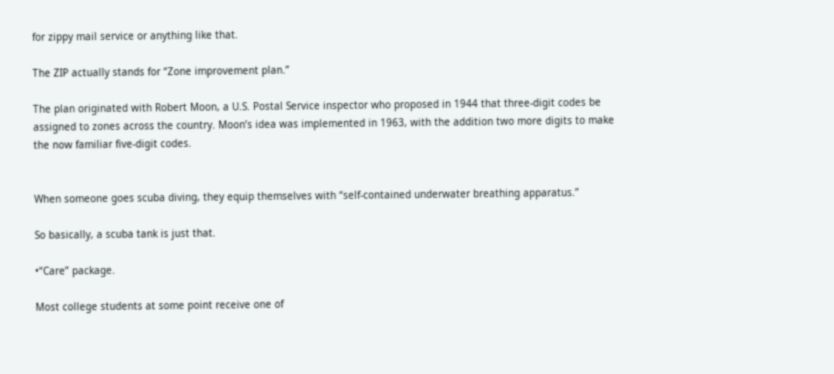for zippy mail service or anything like that.

The ZIP actually stands for “Zone improvement plan.”

The plan originated with Robert Moon, a U.S. Postal Service inspector who proposed in 1944 that three-digit codes be assigned to zones across the country. Moon’s idea was implemented in 1963, with the addition two more digits to make the now familiar five-digit codes.


When someone goes scuba diving, they equip themselves with “self-contained underwater breathing apparatus.”

So basically, a scuba tank is just that.

•“Care” package.

Most college students at some point receive one of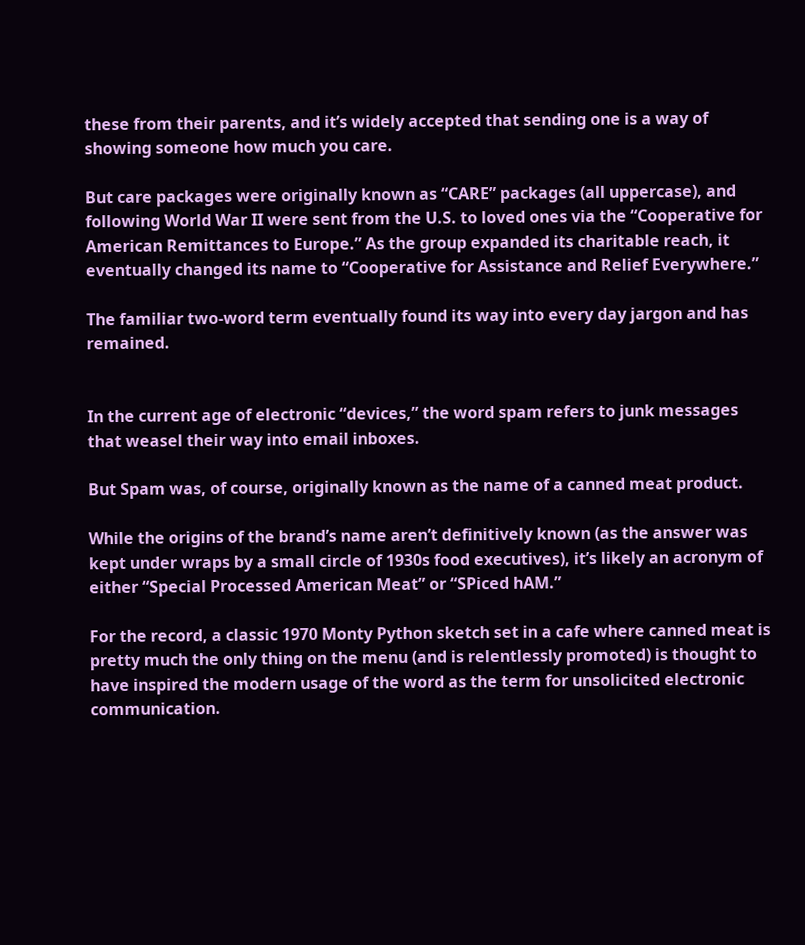these from their parents, and it’s widely accepted that sending one is a way of showing someone how much you care.

But care packages were originally known as “CARE” packages (all uppercase), and following World War II were sent from the U.S. to loved ones via the “Cooperative for American Remittances to Europe.” As the group expanded its charitable reach, it eventually changed its name to “Cooperative for Assistance and Relief Everywhere.”

The familiar two-word term eventually found its way into every day jargon and has remained.


In the current age of electronic “devices,” the word spam refers to junk messages that weasel their way into email inboxes.

But Spam was, of course, originally known as the name of a canned meat product.

While the origins of the brand’s name aren’t definitively known (as the answer was kept under wraps by a small circle of 1930s food executives), it’s likely an acronym of either “Special Processed American Meat” or “SPiced hAM.”

For the record, a classic 1970 Monty Python sketch set in a cafe where canned meat is pretty much the only thing on the menu (and is relentlessly promoted) is thought to have inspired the modern usage of the word as the term for unsolicited electronic communication.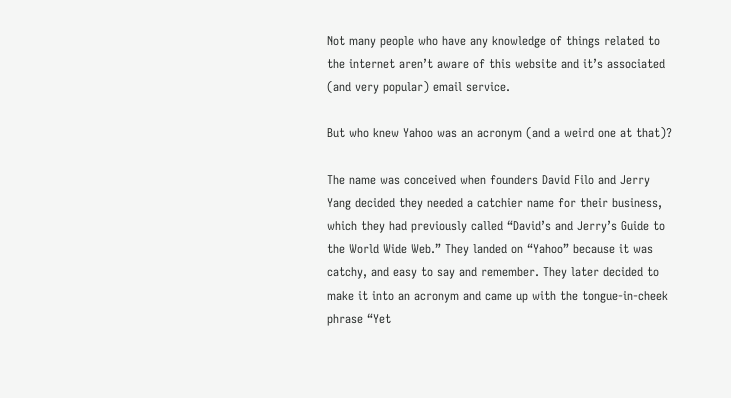Not many people who have any knowledge of things related to the internet aren’t aware of this website and it’s associated (and very popular) email service.

But who knew Yahoo was an acronym (and a weird one at that)?

The name was conceived when founders David Filo and Jerry Yang decided they needed a catchier name for their business, which they had previously called “David’s and Jerry’s Guide to the World Wide Web.” They landed on “Yahoo” because it was catchy, and easy to say and remember. They later decided to make it into an acronym and came up with the tongue-in-cheek phrase “Yet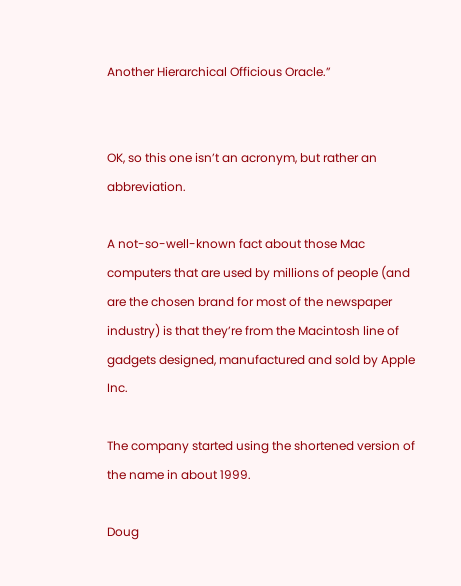Another Hierarchical Officious Oracle.”


OK, so this one isn’t an acronym, but rather an abbreviation.

A not-so-well-known fact about those Mac computers that are used by millions of people (and are the chosen brand for most of the newspaper industry) is that they’re from the Macintosh line of gadgets designed, manufactured and sold by Apple Inc.

The company started using the shortened version of the name in about 1999.

Doug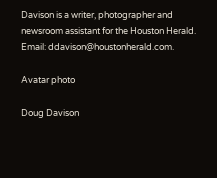Davison is a writer, photographer and newsroom assistant for the Houston Herald. Email: ddavison@houstonherald.com.

Avatar photo

Doug Davison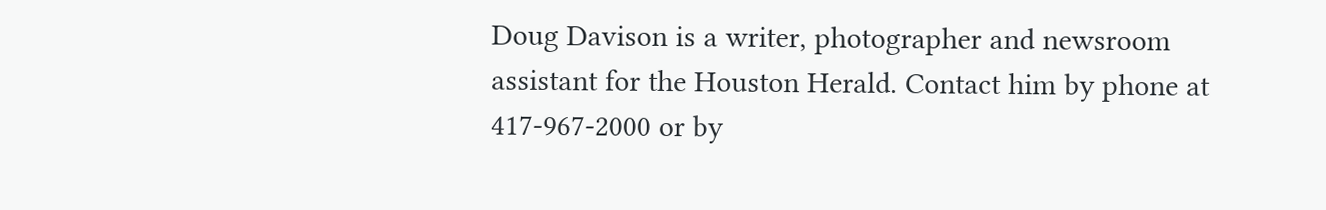Doug Davison is a writer, photographer and newsroom assistant for the Houston Herald. Contact him by phone at 417-967-2000 or by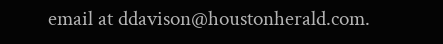email at ddavison@houstonherald.com.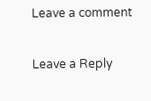Leave a comment

Leave a Reply